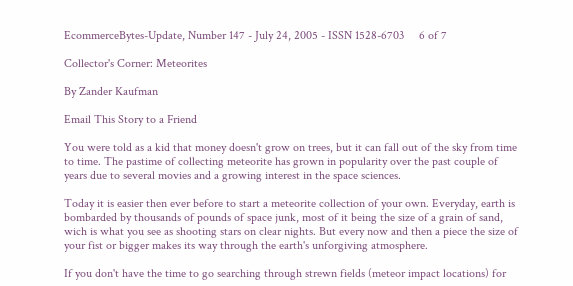EcommerceBytes-Update, Number 147 - July 24, 2005 - ISSN 1528-6703     6 of 7

Collector's Corner: Meteorites

By Zander Kaufman

Email This Story to a Friend

You were told as a kid that money doesn't grow on trees, but it can fall out of the sky from time to time. The pastime of collecting meteorite has grown in popularity over the past couple of years due to several movies and a growing interest in the space sciences.

Today it is easier then ever before to start a meteorite collection of your own. Everyday, earth is bombarded by thousands of pounds of space junk, most of it being the size of a grain of sand, wich is what you see as shooting stars on clear nights. But every now and then a piece the size of your fist or bigger makes its way through the earth's unforgiving atmosphere.

If you don't have the time to go searching through strewn fields (meteor impact locations) for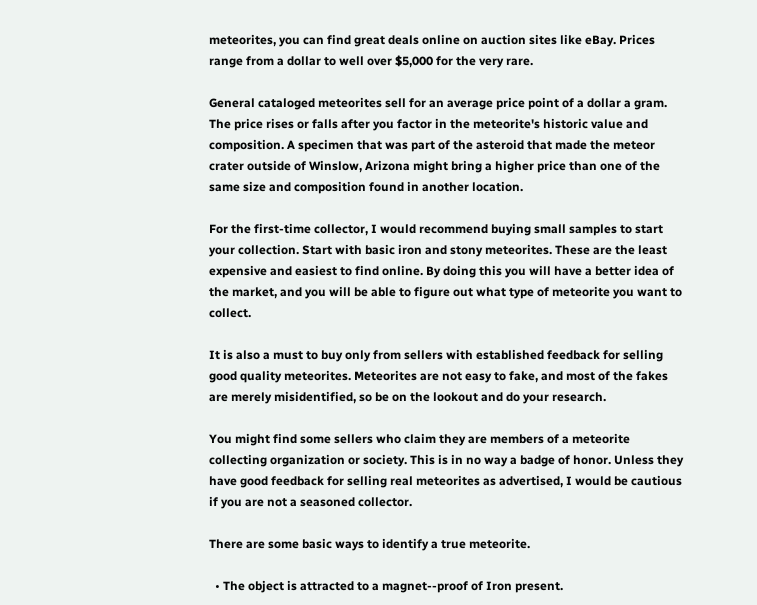meteorites, you can find great deals online on auction sites like eBay. Prices range from a dollar to well over $5,000 for the very rare.

General cataloged meteorites sell for an average price point of a dollar a gram. The price rises or falls after you factor in the meteorite's historic value and composition. A specimen that was part of the asteroid that made the meteor crater outside of Winslow, Arizona might bring a higher price than one of the same size and composition found in another location.

For the first-time collector, I would recommend buying small samples to start your collection. Start with basic iron and stony meteorites. These are the least expensive and easiest to find online. By doing this you will have a better idea of the market, and you will be able to figure out what type of meteorite you want to collect.

It is also a must to buy only from sellers with established feedback for selling good quality meteorites. Meteorites are not easy to fake, and most of the fakes are merely misidentified, so be on the lookout and do your research.

You might find some sellers who claim they are members of a meteorite collecting organization or society. This is in no way a badge of honor. Unless they have good feedback for selling real meteorites as advertised, I would be cautious if you are not a seasoned collector.

There are some basic ways to identify a true meteorite.

  • The object is attracted to a magnet--proof of Iron present.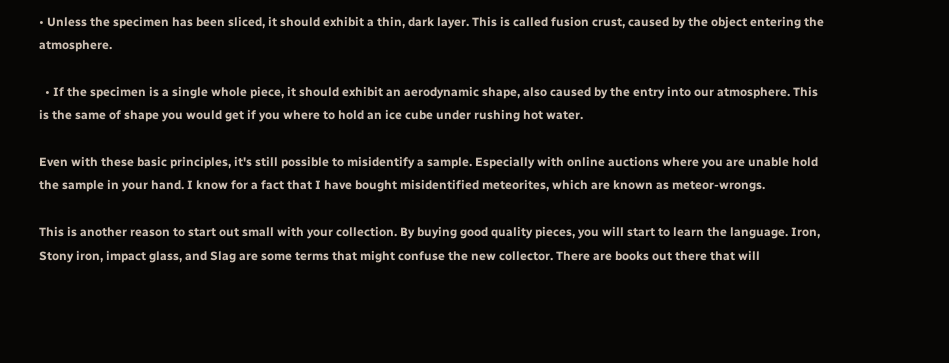• Unless the specimen has been sliced, it should exhibit a thin, dark layer. This is called fusion crust, caused by the object entering the atmosphere.

  • If the specimen is a single whole piece, it should exhibit an aerodynamic shape, also caused by the entry into our atmosphere. This is the same of shape you would get if you where to hold an ice cube under rushing hot water.

Even with these basic principles, it's still possible to misidentify a sample. Especially with online auctions where you are unable hold the sample in your hand. I know for a fact that I have bought misidentified meteorites, which are known as meteor-wrongs.

This is another reason to start out small with your collection. By buying good quality pieces, you will start to learn the language. Iron, Stony iron, impact glass, and Slag are some terms that might confuse the new collector. There are books out there that will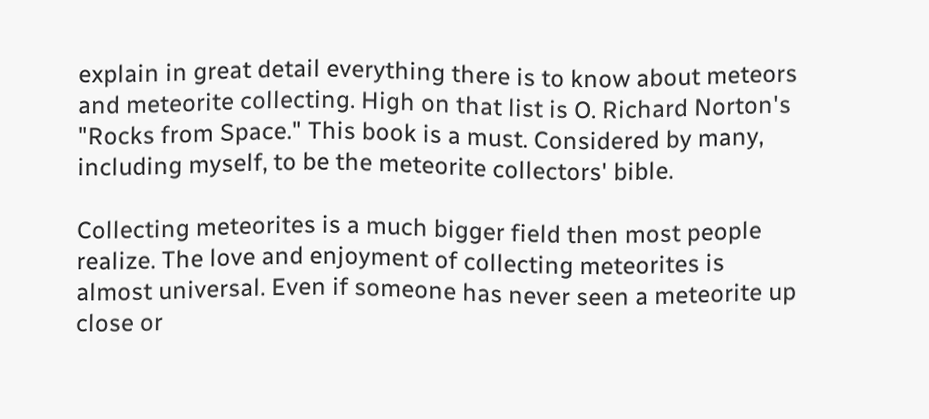explain in great detail everything there is to know about meteors and meteorite collecting. High on that list is O. Richard Norton's "Rocks from Space." This book is a must. Considered by many, including myself, to be the meteorite collectors' bible.

Collecting meteorites is a much bigger field then most people realize. The love and enjoyment of collecting meteorites is almost universal. Even if someone has never seen a meteorite up close or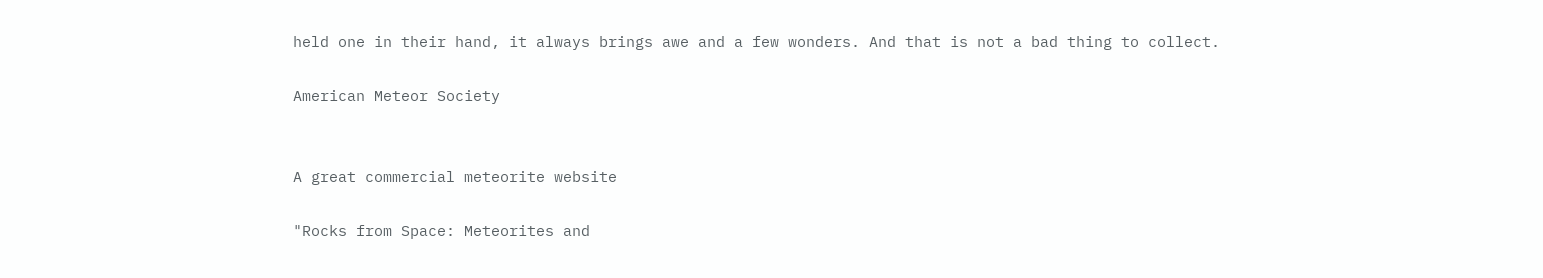held one in their hand, it always brings awe and a few wonders. And that is not a bad thing to collect.

American Meteor Society


A great commercial meteorite website

"Rocks from Space: Meteorites and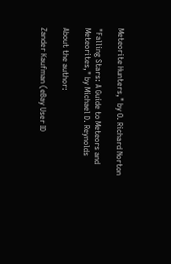Meteorite Hunters," by O. Richard Norton

"Falling Stars: A Guide to Meteors and Meteorites," by Michael D. Reynolds

About the author:

Zander Kaufman (eBay User ID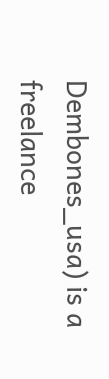Dembones_usa) is a freelance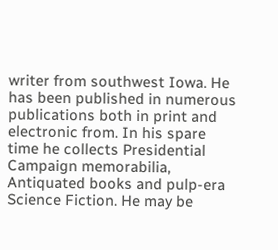writer from southwest Iowa. He has been published in numerous publications both in print and electronic from. In his spare time he collects Presidential Campaign memorabilia, Antiquated books and pulp-era Science Fiction. He may be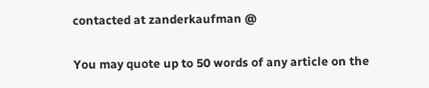contacted at zanderkaufman @

You may quote up to 50 words of any article on the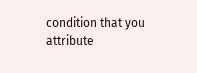condition that you attribute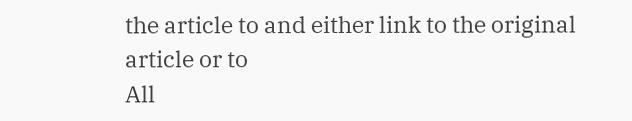the article to and either link to the original article or to
All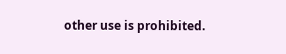other use is prohibited.